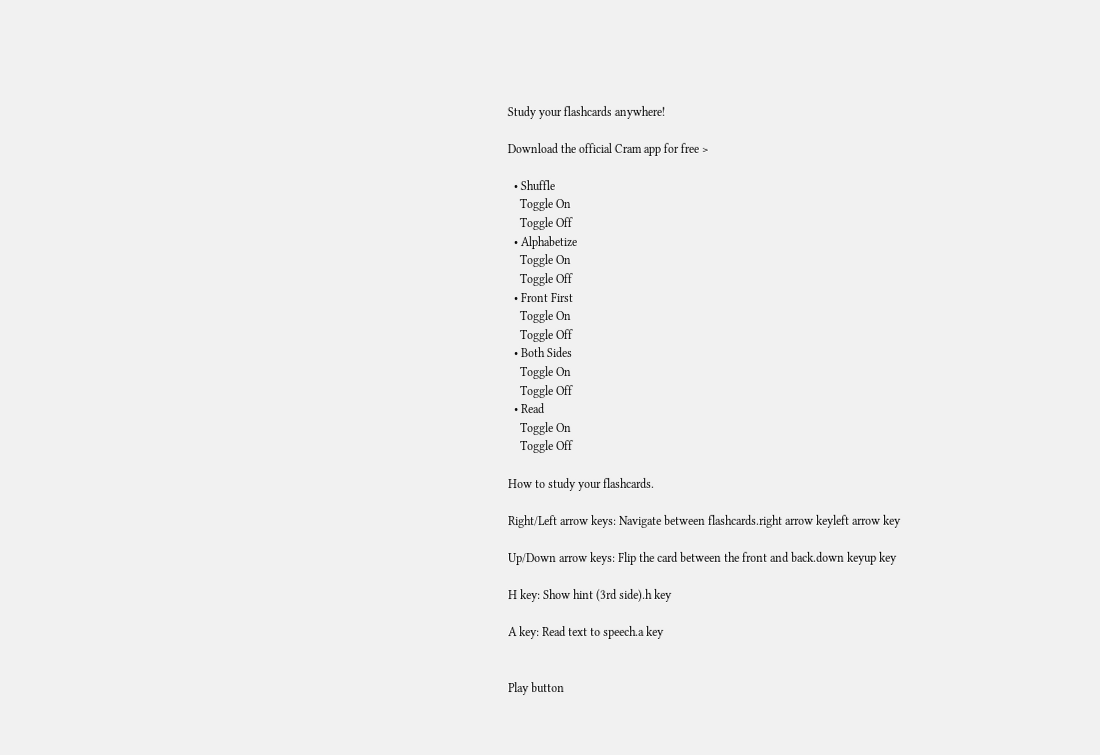Study your flashcards anywhere!

Download the official Cram app for free >

  • Shuffle
    Toggle On
    Toggle Off
  • Alphabetize
    Toggle On
    Toggle Off
  • Front First
    Toggle On
    Toggle Off
  • Both Sides
    Toggle On
    Toggle Off
  • Read
    Toggle On
    Toggle Off

How to study your flashcards.

Right/Left arrow keys: Navigate between flashcards.right arrow keyleft arrow key

Up/Down arrow keys: Flip the card between the front and back.down keyup key

H key: Show hint (3rd side).h key

A key: Read text to speech.a key


Play button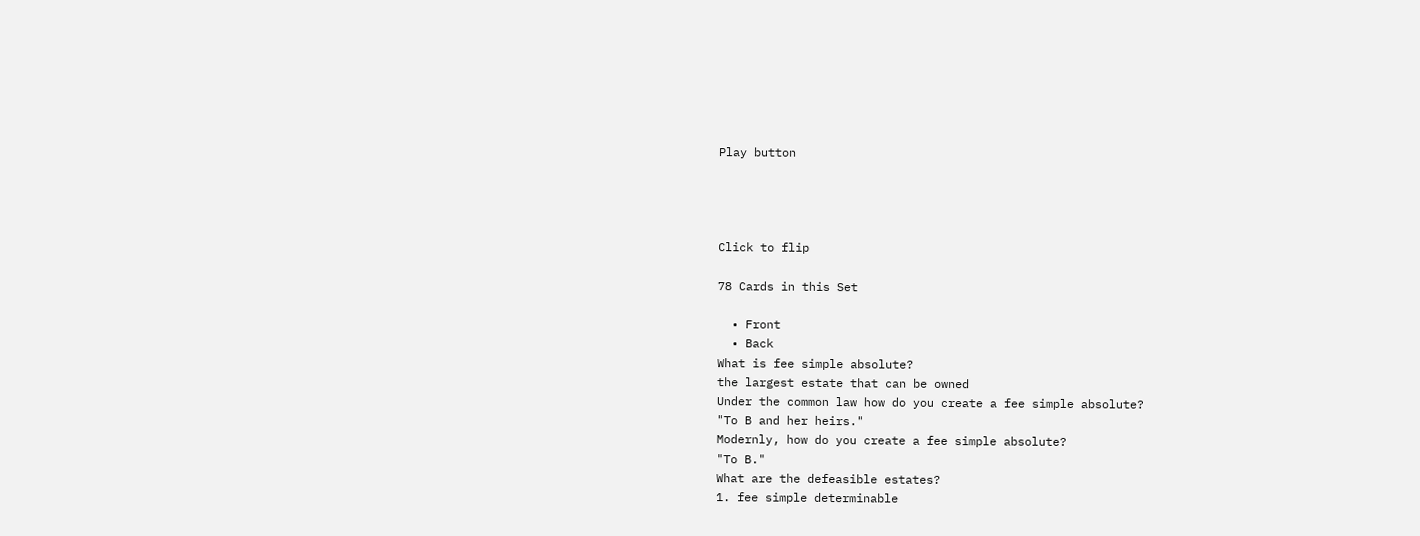Play button




Click to flip

78 Cards in this Set

  • Front
  • Back
What is fee simple absolute?
the largest estate that can be owned
Under the common law how do you create a fee simple absolute?
"To B and her heirs."
Modernly, how do you create a fee simple absolute?
"To B."
What are the defeasible estates?
1. fee simple determinable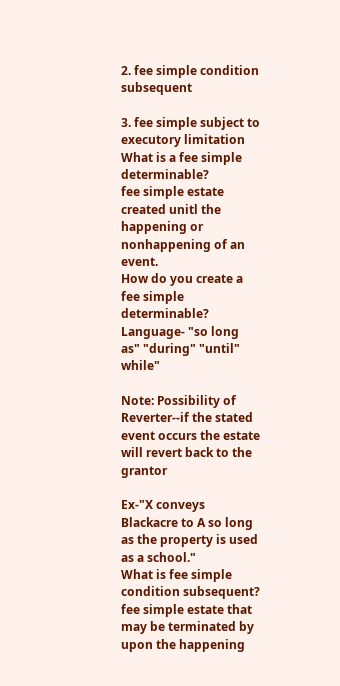2. fee simple condition subsequent

3. fee simple subject to executory limitation
What is a fee simple determinable?
fee simple estate created unitl the happening or nonhappening of an event.
How do you create a fee simple determinable?
Language- "so long as" "during" "until" while"

Note: Possibility of Reverter--if the stated event occurs the estate will revert back to the grantor

Ex-"X conveys Blackacre to A so long as the property is used as a school."
What is fee simple condition subsequent?
fee simple estate that may be terminated by upon the happening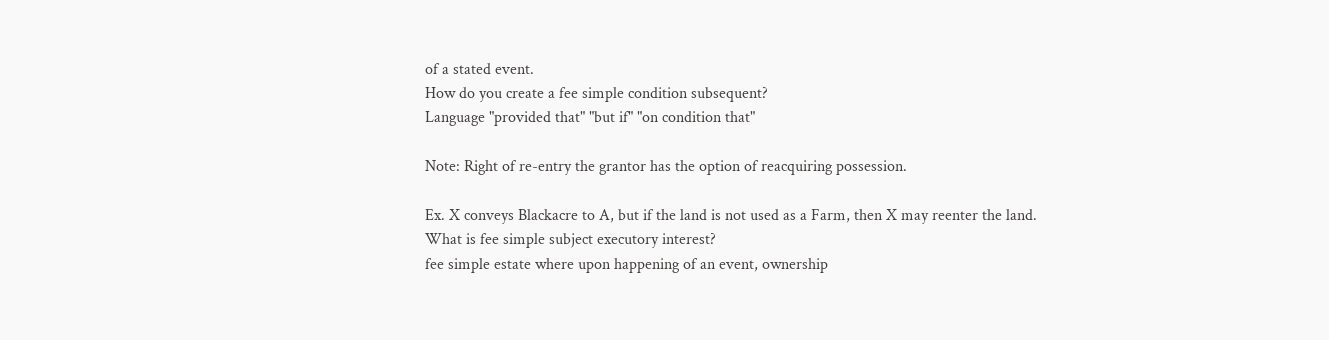of a stated event.
How do you create a fee simple condition subsequent?
Language "provided that" "but if" "on condition that"

Note: Right of re-entry the grantor has the option of reacquiring possession.

Ex. X conveys Blackacre to A, but if the land is not used as a Farm, then X may reenter the land.
What is fee simple subject executory interest?
fee simple estate where upon happening of an event, ownership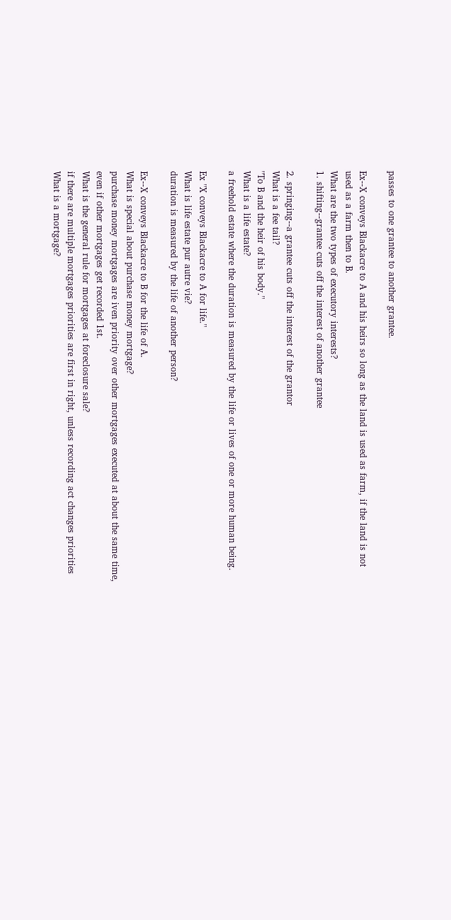passes to one grantee to another grantee.

Ex--X conveys Blackacre to A and his heirs so long as the land is used as farm, if the land is not used as a farm then to B.
What are the two types of executory interests?
1. shifting--grantee cuts off the interest of another grantee

2. springing--a grantee cuts off the interest of the grantor
What is a fee tail?
"To B and the heir of his body."
What is a life estate?
a freehold estate where the duration is measured by the life or lives of one or more human being.

Ex "X conveys Blackacre to A for life."
What is life estate pur autre vie?
duration is measured by the life of another person?

Ex--X conveys Blackacre to B for the life of A.
What is special about purchase money mortgage?
purchase money mortgages are iven priority over other mortgages executed at about the same time, even if other mortgages get recorded 1st.
What is the general rule for mortgages at foreclosure sale?
if there are multiple mortgages priorities are first in right, unless recording act changes priorities
What is a mortgage?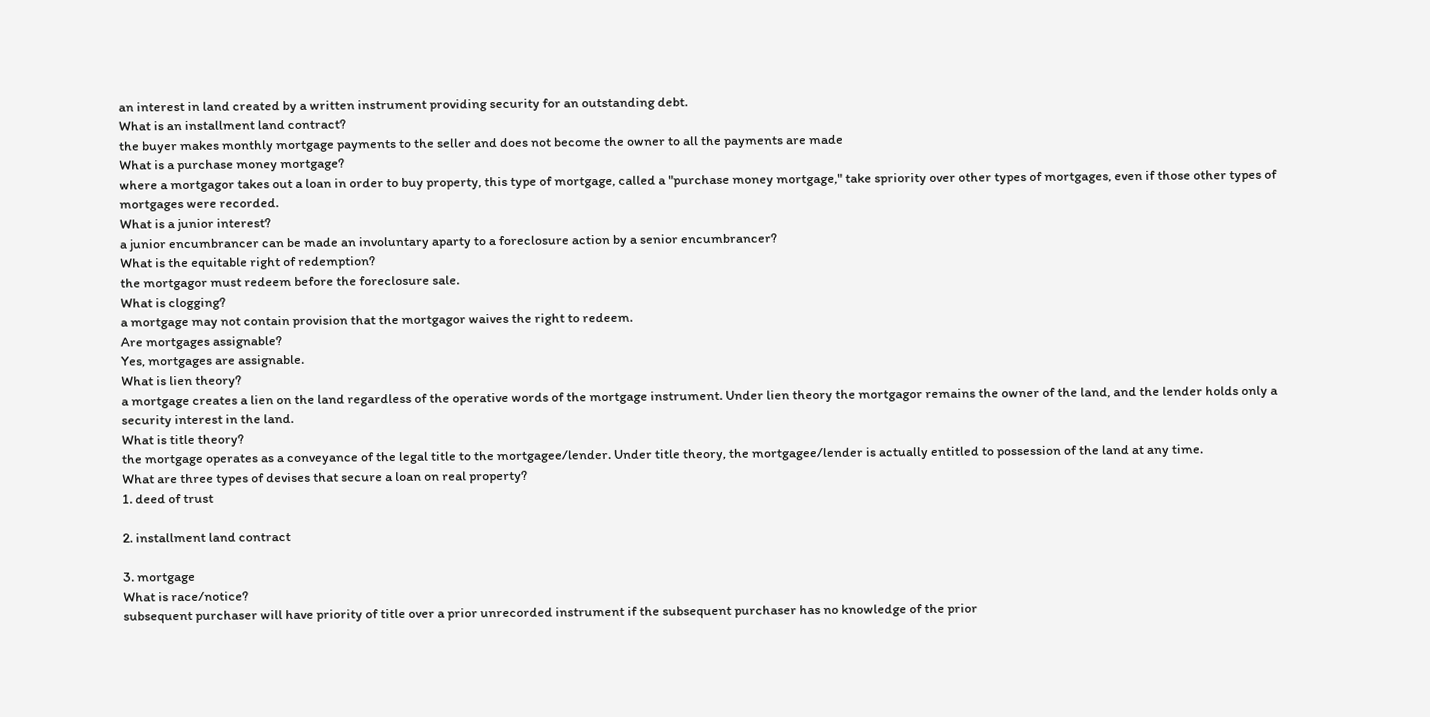an interest in land created by a written instrument providing security for an outstanding debt.
What is an installment land contract?
the buyer makes monthly mortgage payments to the seller and does not become the owner to all the payments are made
What is a purchase money mortgage?
where a mortgagor takes out a loan in order to buy property, this type of mortgage, called a "purchase money mortgage," take spriority over other types of mortgages, even if those other types of mortgages were recorded.
What is a junior interest?
a junior encumbrancer can be made an involuntary aparty to a foreclosure action by a senior encumbrancer?
What is the equitable right of redemption?
the mortgagor must redeem before the foreclosure sale.
What is clogging?
a mortgage may not contain provision that the mortgagor waives the right to redeem.
Are mortgages assignable?
Yes, mortgages are assignable.
What is lien theory?
a mortgage creates a lien on the land regardless of the operative words of the mortgage instrument. Under lien theory the mortgagor remains the owner of the land, and the lender holds only a security interest in the land.
What is title theory?
the mortgage operates as a conveyance of the legal title to the mortgagee/lender. Under title theory, the mortgagee/lender is actually entitled to possession of the land at any time.
What are three types of devises that secure a loan on real property?
1. deed of trust

2. installment land contract

3. mortgage
What is race/notice?
subsequent purchaser will have priority of title over a prior unrecorded instrument if the subsequent purchaser has no knowledge of the prior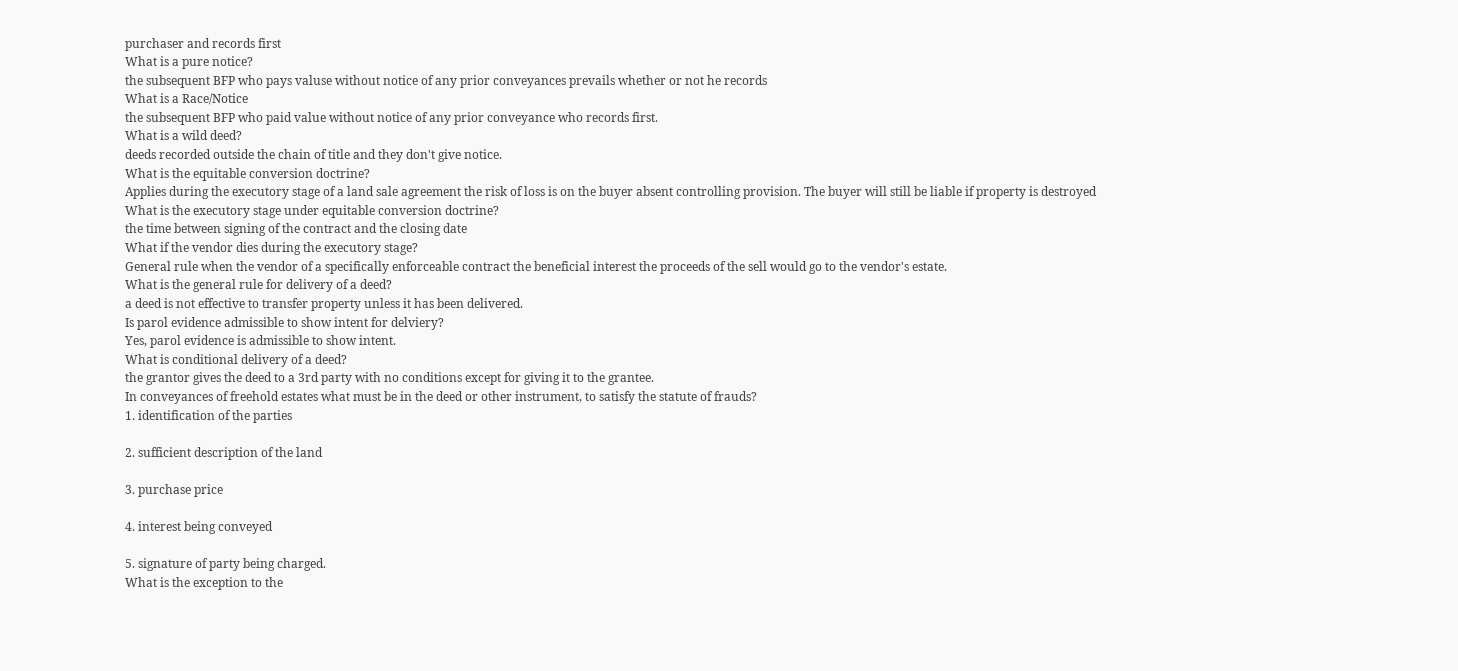purchaser and records first
What is a pure notice?
the subsequent BFP who pays valuse without notice of any prior conveyances prevails whether or not he records
What is a Race/Notice
the subsequent BFP who paid value without notice of any prior conveyance who records first.
What is a wild deed?
deeds recorded outside the chain of title and they don't give notice.
What is the equitable conversion doctrine?
Applies during the executory stage of a land sale agreement the risk of loss is on the buyer absent controlling provision. The buyer will still be liable if property is destroyed
What is the executory stage under equitable conversion doctrine?
the time between signing of the contract and the closing date
What if the vendor dies during the executory stage?
General rule when the vendor of a specifically enforceable contract the beneficial interest the proceeds of the sell would go to the vendor's estate.
What is the general rule for delivery of a deed?
a deed is not effective to transfer property unless it has been delivered.
Is parol evidence admissible to show intent for delviery?
Yes, parol evidence is admissible to show intent.
What is conditional delivery of a deed?
the grantor gives the deed to a 3rd party with no conditions except for giving it to the grantee.
In conveyances of freehold estates what must be in the deed or other instrument, to satisfy the statute of frauds?
1. identification of the parties

2. sufficient description of the land

3. purchase price

4. interest being conveyed

5. signature of party being charged.
What is the exception to the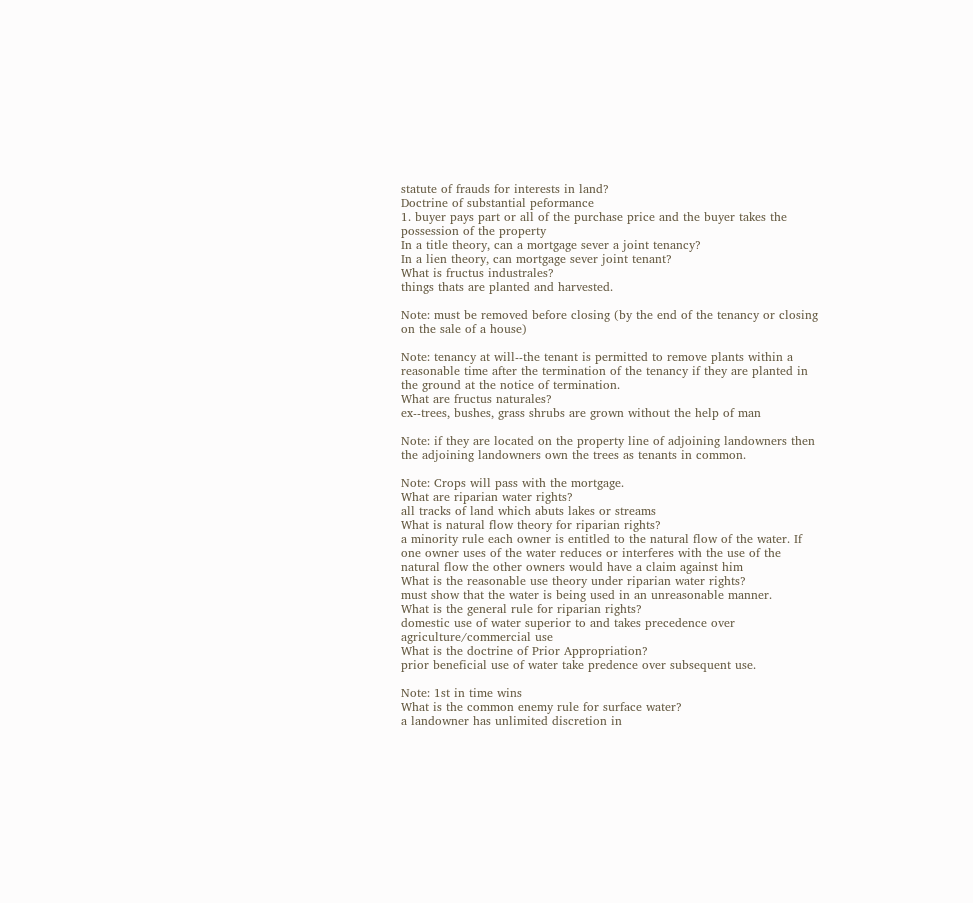statute of frauds for interests in land?
Doctrine of substantial peformance
1. buyer pays part or all of the purchase price and the buyer takes the possession of the property
In a title theory, can a mortgage sever a joint tenancy?
In a lien theory, can mortgage sever joint tenant?
What is fructus industrales?
things thats are planted and harvested.

Note: must be removed before closing (by the end of the tenancy or closing on the sale of a house)

Note: tenancy at will--the tenant is permitted to remove plants within a reasonable time after the termination of the tenancy if they are planted in the ground at the notice of termination.
What are fructus naturales?
ex--trees, bushes, grass shrubs are grown without the help of man

Note: if they are located on the property line of adjoining landowners then the adjoining landowners own the trees as tenants in common.

Note: Crops will pass with the mortgage.
What are riparian water rights?
all tracks of land which abuts lakes or streams
What is natural flow theory for riparian rights?
a minority rule each owner is entitled to the natural flow of the water. If one owner uses of the water reduces or interferes with the use of the natural flow the other owners would have a claim against him
What is the reasonable use theory under riparian water rights?
must show that the water is being used in an unreasonable manner.
What is the general rule for riparian rights?
domestic use of water superior to and takes precedence over agriculture/commercial use
What is the doctrine of Prior Appropriation?
prior beneficial use of water take predence over subsequent use.

Note: 1st in time wins
What is the common enemy rule for surface water?
a landowner has unlimited discretion in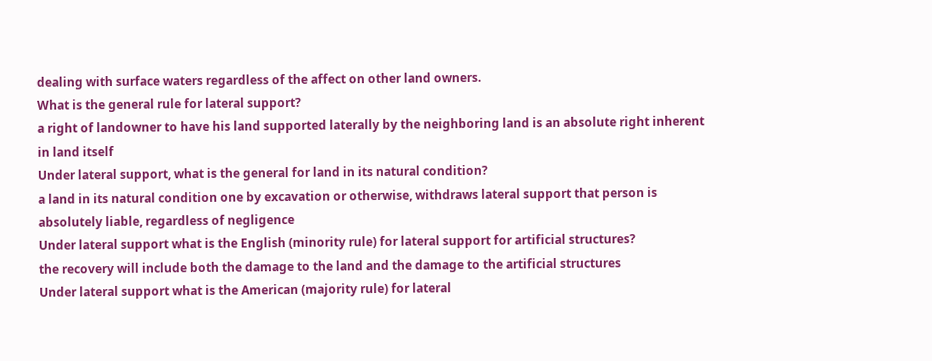dealing with surface waters regardless of the affect on other land owners.
What is the general rule for lateral support?
a right of landowner to have his land supported laterally by the neighboring land is an absolute right inherent in land itself
Under lateral support, what is the general for land in its natural condition?
a land in its natural condition one by excavation or otherwise, withdraws lateral support that person is absolutely liable, regardless of negligence
Under lateral support what is the English (minority rule) for lateral support for artificial structures?
the recovery will include both the damage to the land and the damage to the artificial structures
Under lateral support what is the American (majority rule) for lateral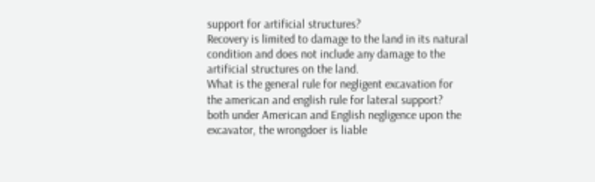support for artificial structures?
Recovery is limited to damage to the land in its natural condition and does not include any damage to the artificial structures on the land.
What is the general rule for negligent excavation for the american and english rule for lateral support?
both under American and English negligence upon the excavator, the wrongdoer is liable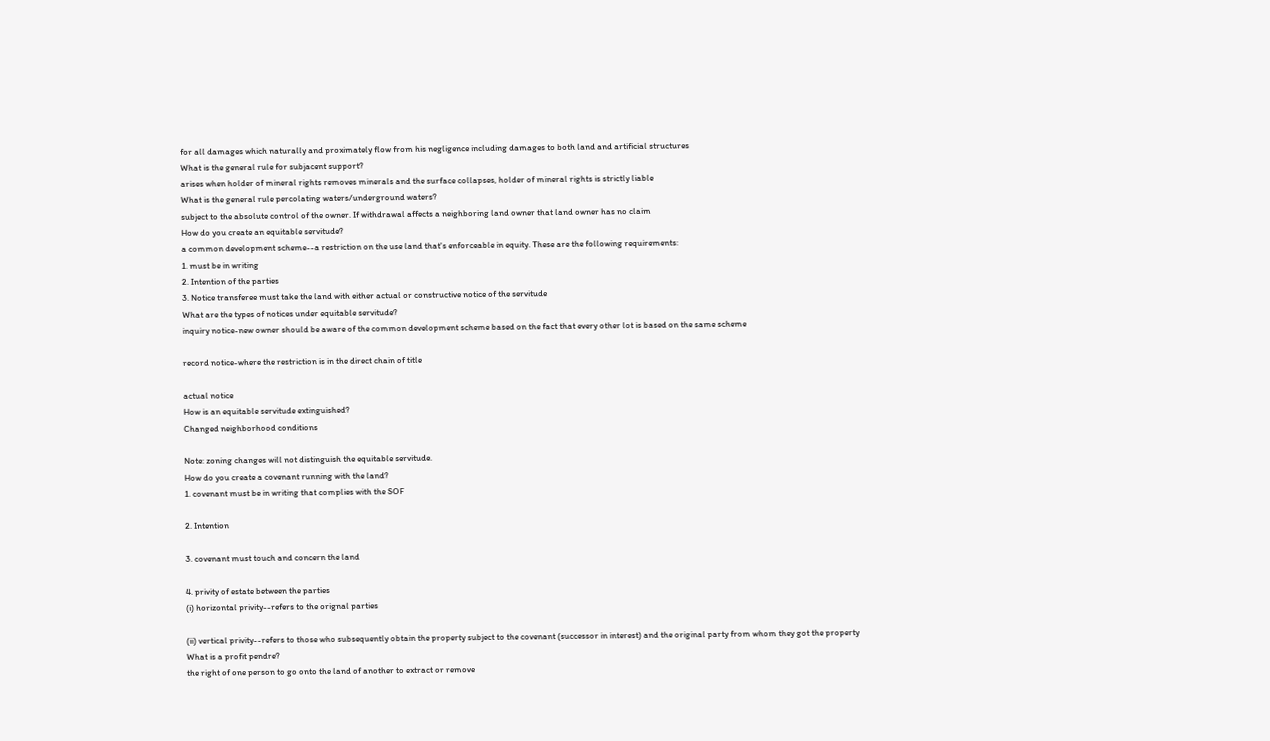for all damages which naturally and proximately flow from his negligence including damages to both land and artificial structures
What is the general rule for subjacent support?
arises when holder of mineral rights removes minerals and the surface collapses, holder of mineral rights is strictly liable
What is the general rule percolating waters/underground waters?
subject to the absolute control of the owner. If withdrawal affects a neighboring land owner that land owner has no claim
How do you create an equitable servitude?
a common development scheme--a restriction on the use land that's enforceable in equity. These are the following requirements:
1. must be in writing
2. Intention of the parties
3. Notice transferee must take the land with either actual or constructive notice of the servitude
What are the types of notices under equitable servitude?
inquiry notice-new owner should be aware of the common development scheme based on the fact that every other lot is based on the same scheme

record notice-where the restriction is in the direct chain of title

actual notice
How is an equitable servitude extinguished?
Changed neighborhood conditions

Note: zoning changes will not distinguish the equitable servitude.
How do you create a covenant running with the land?
1. covenant must be in writing that complies with the SOF

2. Intention

3. covenant must touch and concern the land

4. privity of estate between the parties
(i) horizontal privity--refers to the orignal parties

(ii) vertical privity--refers to those who subsequently obtain the property subject to the covenant (successor in interest) and the original party from whom they got the property
What is a profit pendre?
the right of one person to go onto the land of another to extract or remove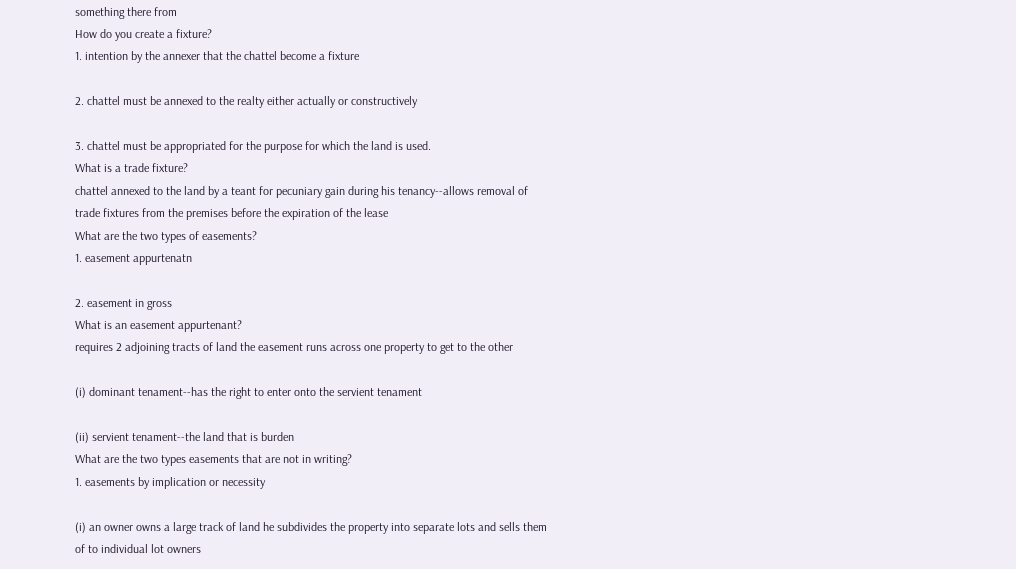something there from
How do you create a fixture?
1. intention by the annexer that the chattel become a fixture

2. chattel must be annexed to the realty either actually or constructively

3. chattel must be appropriated for the purpose for which the land is used.
What is a trade fixture?
chattel annexed to the land by a teant for pecuniary gain during his tenancy--allows removal of trade fixtures from the premises before the expiration of the lease
What are the two types of easements?
1. easement appurtenatn

2. easement in gross
What is an easement appurtenant?
requires 2 adjoining tracts of land the easement runs across one property to get to the other

(i) dominant tenament--has the right to enter onto the servient tenament

(ii) servient tenament--the land that is burden
What are the two types easements that are not in writing?
1. easements by implication or necessity

(i) an owner owns a large track of land he subdivides the property into separate lots and sells them of to individual lot owners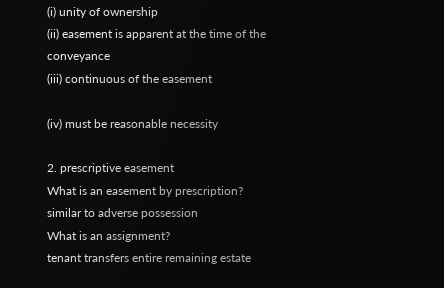(i) unity of ownership
(ii) easement is apparent at the time of the conveyance
(iii) continuous of the easement

(iv) must be reasonable necessity

2. prescriptive easement
What is an easement by prescription?
similar to adverse possession
What is an assignment?
tenant transfers entire remaining estate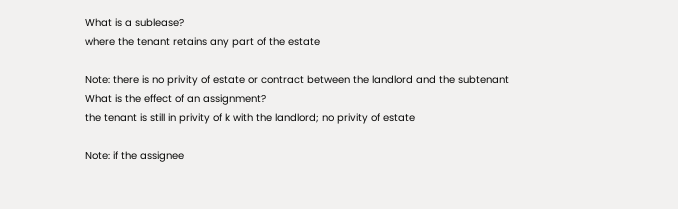What is a sublease?
where the tenant retains any part of the estate

Note: there is no privity of estate or contract between the landlord and the subtenant
What is the effect of an assignment?
the tenant is still in privity of k with the landlord; no privity of estate

Note: if the assignee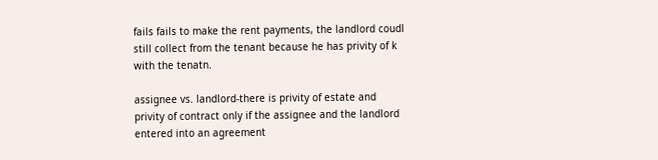fails fails to make the rent payments, the landlord coudl still collect from the tenant because he has privity of k with the tenatn.

assignee vs. landlord-there is privity of estate and privity of contract only if the assignee and the landlord entered into an agreement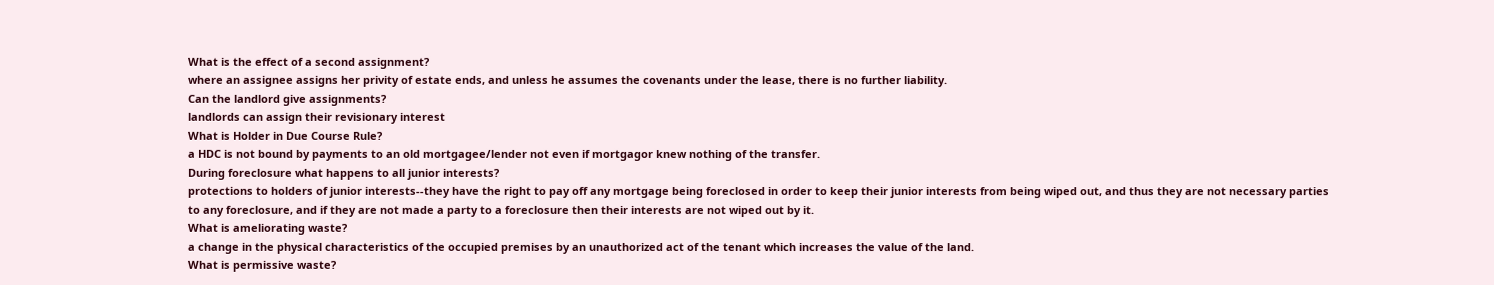What is the effect of a second assignment?
where an assignee assigns her privity of estate ends, and unless he assumes the covenants under the lease, there is no further liability.
Can the landlord give assignments?
landlords can assign their revisionary interest
What is Holder in Due Course Rule?
a HDC is not bound by payments to an old mortgagee/lender not even if mortgagor knew nothing of the transfer.
During foreclosure what happens to all junior interests?
protections to holders of junior interests--they have the right to pay off any mortgage being foreclosed in order to keep their junior interests from being wiped out, and thus they are not necessary parties to any foreclosure, and if they are not made a party to a foreclosure then their interests are not wiped out by it.
What is ameliorating waste?
a change in the physical characteristics of the occupied premises by an unauthorized act of the tenant which increases the value of the land.
What is permissive waste?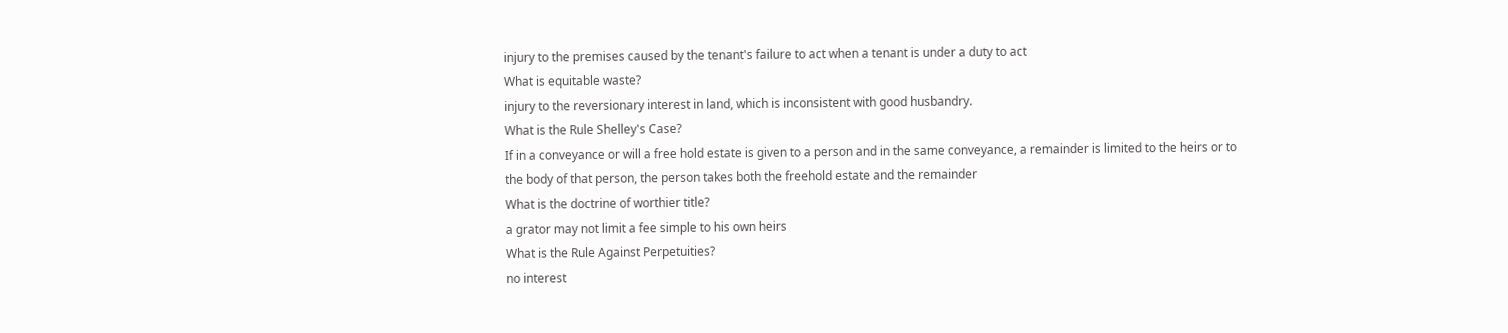injury to the premises caused by the tenant's failure to act when a tenant is under a duty to act
What is equitable waste?
injury to the reversionary interest in land, which is inconsistent with good husbandry.
What is the Rule Shelley's Case?
If in a conveyance or will a free hold estate is given to a person and in the same conveyance, a remainder is limited to the heirs or to the body of that person, the person takes both the freehold estate and the remainder
What is the doctrine of worthier title?
a grator may not limit a fee simple to his own heirs
What is the Rule Against Perpetuities?
no interest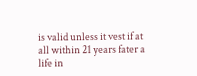is valid unless it vest if at all within 21 years fater a life in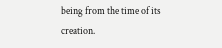being from the time of its creation.